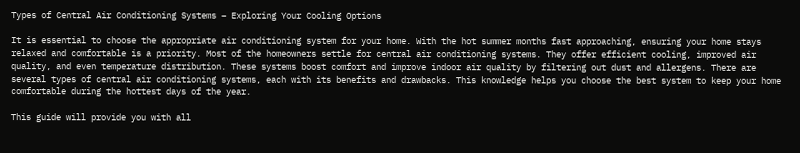Types of Central Air Conditioning Systems – Exploring Your Cooling Options

It is essential to choose the appropriate air conditioning system for your home. With the hot summer months fast approaching, ensuring your home stays relaxed and comfortable is a priority. Most of the homeowners settle for central air conditioning systems. They offer efficient cooling, improved air quality, and even temperature distribution. These systems boost comfort and improve indoor air quality by filtering out dust and allergens. There are several types of central air conditioning systems, each with its benefits and drawbacks. This knowledge helps you choose the best system to keep your home comfortable during the hottest days of the year.

This guide will provide you with all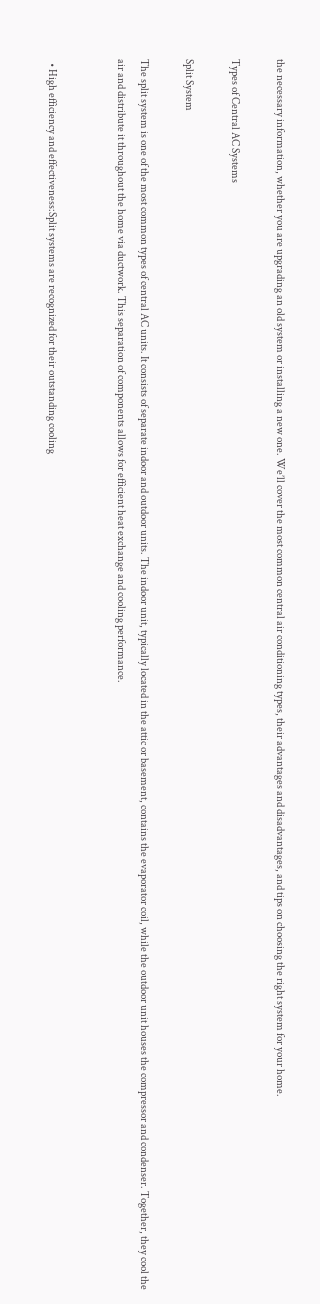the necessary information, whether you are upgrading an old system or installing a new one. We’ll cover the most common central air conditioning types, their advantages and disadvantages, and tips on choosing the right system for your home.

Types of Central AC Systems

Split System

The split system is one of the most common types of central AC units. It consists of separate indoor and outdoor units. The indoor unit, typically located in the attic or basement, contains the evaporator coil, while the outdoor unit houses the compressor and condenser. Together, they cool the air and distribute it throughout the home via ductwork. This separation of components allows for efficient heat exchange and cooling performance.


  • High efficiency and effectiveness:Split systems are recognized for their outstanding cooling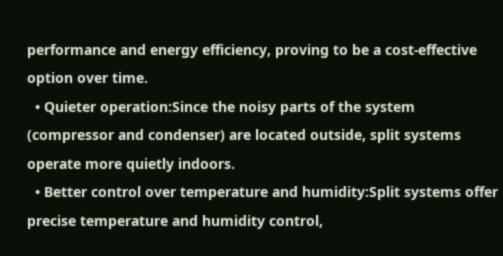performance and energy efficiency, proving to be a cost-effective option over time.
  • Quieter operation:Since the noisy parts of the system (compressor and condenser) are located outside, split systems operate more quietly indoors.
  • Better control over temperature and humidity:Split systems offer precise temperature and humidity control,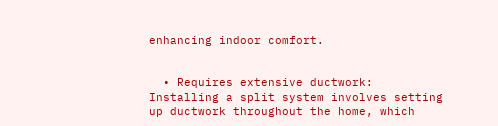enhancing indoor comfort.


  • Requires extensive ductwork:    Installing a split system involves setting up ductwork throughout the home, which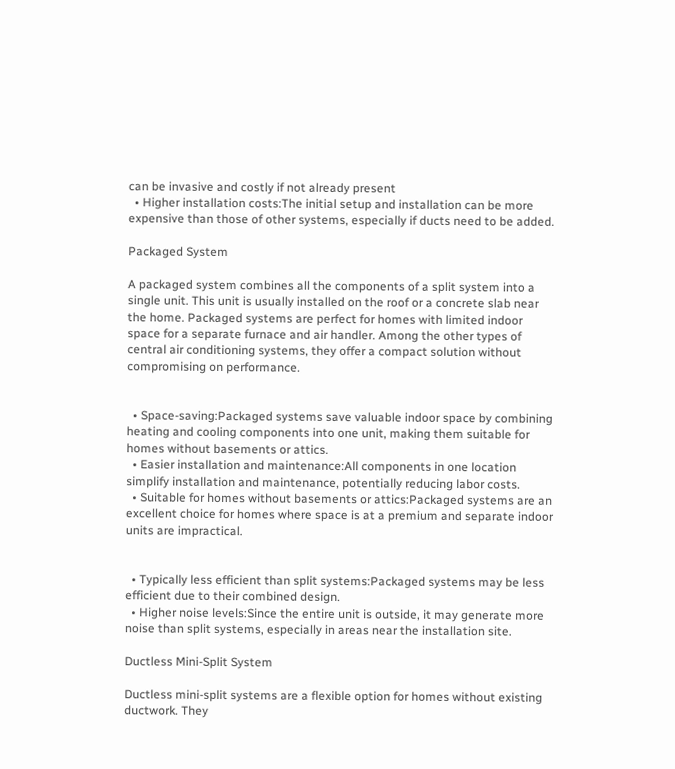can be invasive and costly if not already present
  • Higher installation costs:The initial setup and installation can be more expensive than those of other systems, especially if ducts need to be added.

Packaged System

A packaged system combines all the components of a split system into a single unit. This unit is usually installed on the roof or a concrete slab near the home. Packaged systems are perfect for homes with limited indoor space for a separate furnace and air handler. Among the other types of central air conditioning systems, they offer a compact solution without compromising on performance.


  • Space-saving:Packaged systems save valuable indoor space by combining heating and cooling components into one unit, making them suitable for homes without basements or attics.
  • Easier installation and maintenance:All components in one location simplify installation and maintenance, potentially reducing labor costs.
  • Suitable for homes without basements or attics:Packaged systems are an excellent choice for homes where space is at a premium and separate indoor units are impractical.


  • Typically less efficient than split systems:Packaged systems may be less efficient due to their combined design.
  • Higher noise levels:Since the entire unit is outside, it may generate more noise than split systems, especially in areas near the installation site.

Ductless Mini-Split System

Ductless mini-split systems are a flexible option for homes without existing ductwork. They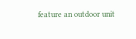feature an outdoor unit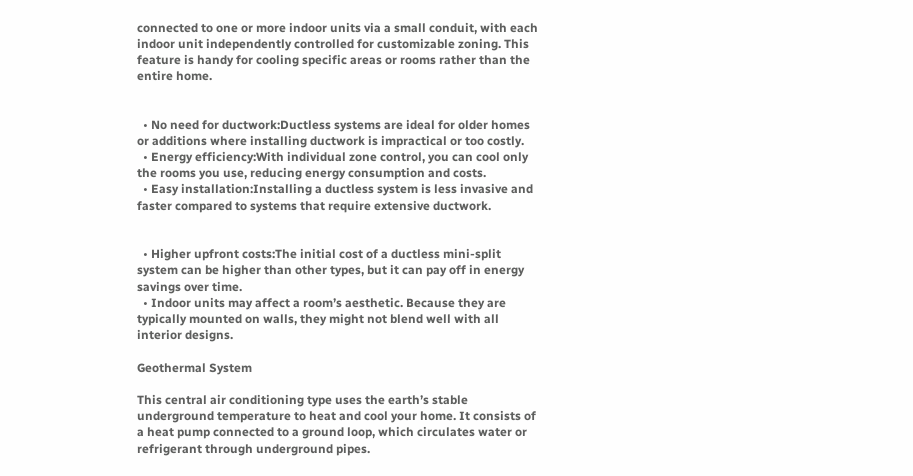connected to one or more indoor units via a small conduit, with each indoor unit independently controlled for customizable zoning. This feature is handy for cooling specific areas or rooms rather than the entire home.


  • No need for ductwork:Ductless systems are ideal for older homes or additions where installing ductwork is impractical or too costly.
  • Energy efficiency:With individual zone control, you can cool only the rooms you use, reducing energy consumption and costs.
  • Easy installation:Installing a ductless system is less invasive and faster compared to systems that require extensive ductwork.


  • Higher upfront costs:The initial cost of a ductless mini-split system can be higher than other types, but it can pay off in energy savings over time.
  • Indoor units may affect a room’s aesthetic. Because they are typically mounted on walls, they might not blend well with all interior designs.

Geothermal System

This central air conditioning type uses the earth’s stable underground temperature to heat and cool your home. It consists of a heat pump connected to a ground loop, which circulates water or refrigerant through underground pipes.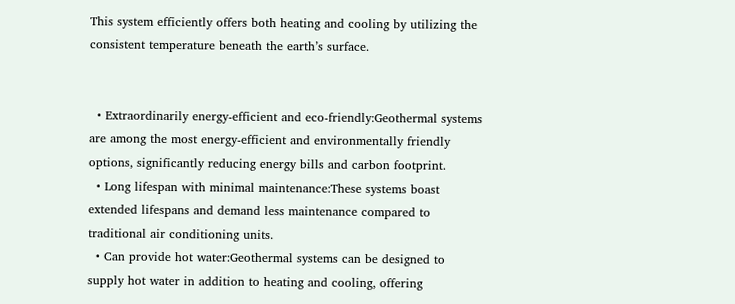This system efficiently offers both heating and cooling by utilizing the consistent temperature beneath the earth’s surface.


  • Extraordinarily energy-efficient and eco-friendly:Geothermal systems are among the most energy-efficient and environmentally friendly options, significantly reducing energy bills and carbon footprint.
  • Long lifespan with minimal maintenance:These systems boast extended lifespans and demand less maintenance compared to traditional air conditioning units.
  • Can provide hot water:Geothermal systems can be designed to supply hot water in addition to heating and cooling, offering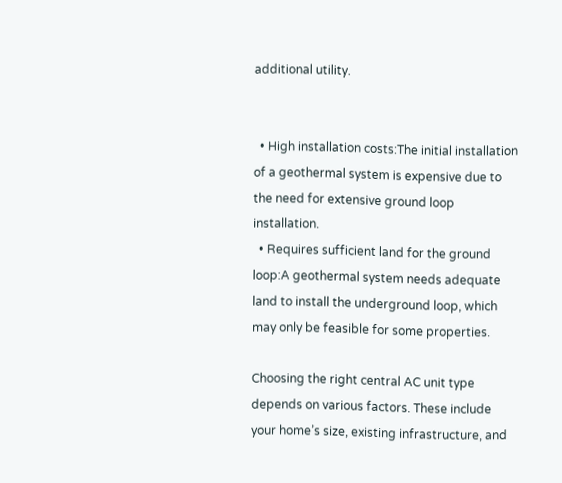additional utility.


  • High installation costs:The initial installation of a geothermal system is expensive due to the need for extensive ground loop installation.
  • Requires sufficient land for the ground loop:A geothermal system needs adequate land to install the underground loop, which may only be feasible for some properties.

Choosing the right central AC unit type depends on various factors. These include your home’s size, existing infrastructure, and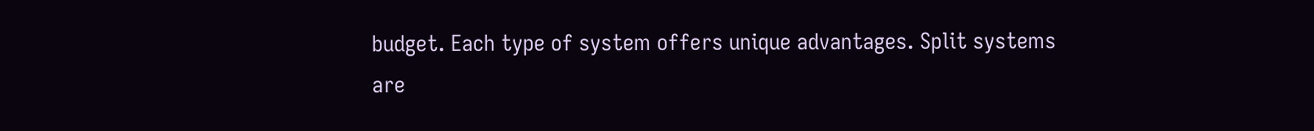budget. Each type of system offers unique advantages. Split systems are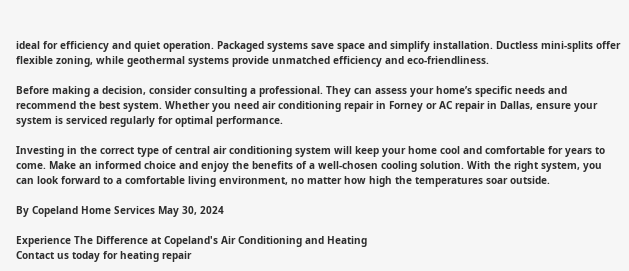ideal for efficiency and quiet operation. Packaged systems save space and simplify installation. Ductless mini-splits offer flexible zoning, while geothermal systems provide unmatched efficiency and eco-friendliness.

Before making a decision, consider consulting a professional. They can assess your home’s specific needs and recommend the best system. Whether you need air conditioning repair in Forney or AC repair in Dallas, ensure your system is serviced regularly for optimal performance.

Investing in the correct type of central air conditioning system will keep your home cool and comfortable for years to come. Make an informed choice and enjoy the benefits of a well-chosen cooling solution. With the right system, you can look forward to a comfortable living environment, no matter how high the temperatures soar outside.

By Copeland Home Services May 30, 2024

Experience The Difference at Copeland's Air Conditioning and Heating
Contact us today for heating repair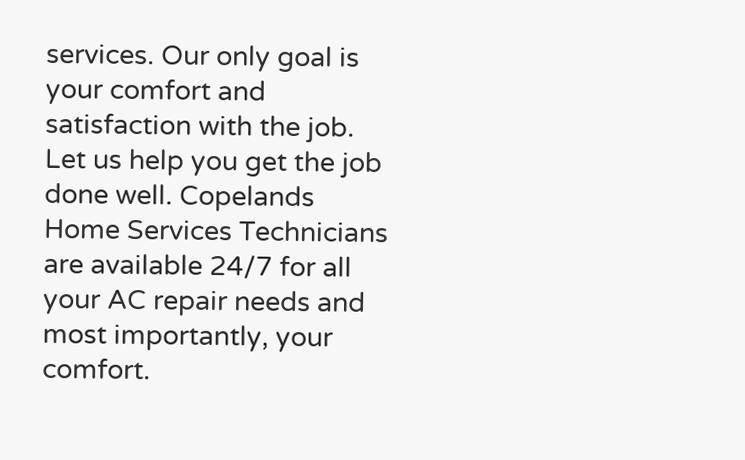services. Our only goal is your comfort and satisfaction with the job. Let us help you get the job done well. Copelands Home Services Technicians are available 24/7 for all your AC repair needs and most importantly, your comfort.